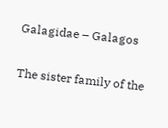Galagidae – Galagos

The sister family of the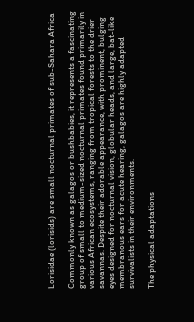Lorisidae (lorisids) are small nocturnal primates of sub-Sahara Africa

Commonly known as galagos or bushbabies, it represents a fascinating group of small to medium-sized nocturnal primates found primarily in various African ecosystems, ranging from tropical forests to the drier savannas. Despite their adorable appearance, with prominent, bulging eyes designed for nocturnal vision, globular heads, and large, bat-like membranous ears for acute hearing, galagos are highly adapted survivalists in their environments.

The physical adaptations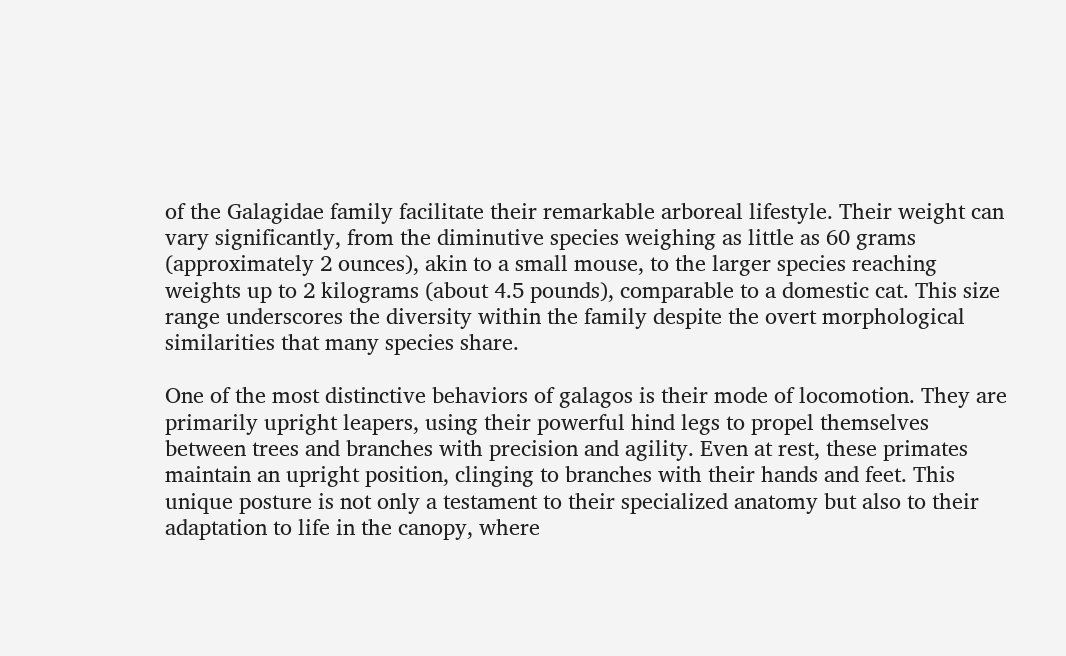of the Galagidae family facilitate their remarkable arboreal lifestyle. Their weight can vary significantly, from the diminutive species weighing as little as 60 grams (approximately 2 ounces), akin to a small mouse, to the larger species reaching weights up to 2 kilograms (about 4.5 pounds), comparable to a domestic cat. This size range underscores the diversity within the family despite the overt morphological similarities that many species share.

One of the most distinctive behaviors of galagos is their mode of locomotion. They are primarily upright leapers, using their powerful hind legs to propel themselves between trees and branches with precision and agility. Even at rest, these primates maintain an upright position, clinging to branches with their hands and feet. This unique posture is not only a testament to their specialized anatomy but also to their adaptation to life in the canopy, where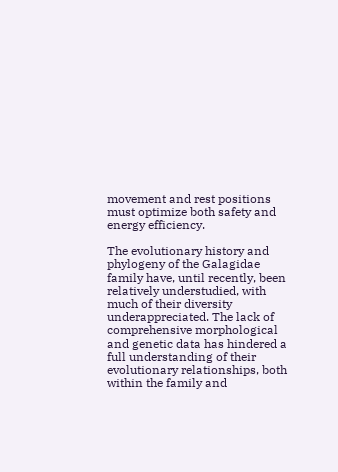movement and rest positions must optimize both safety and energy efficiency.

The evolutionary history and phylogeny of the Galagidae family have, until recently, been relatively understudied, with much of their diversity underappreciated. The lack of comprehensive morphological and genetic data has hindered a full understanding of their evolutionary relationships, both within the family and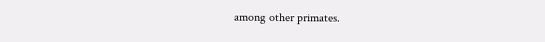among other primates.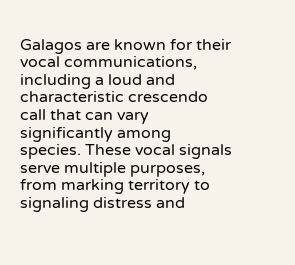Galagos are known for their vocal communications, including a loud and characteristic crescendo call that can vary significantly among species. These vocal signals serve multiple purposes, from marking territory to signaling distress and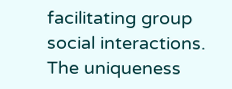facilitating group social interactions. The uniqueness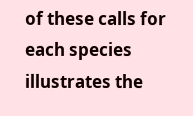of these calls for each species illustrates the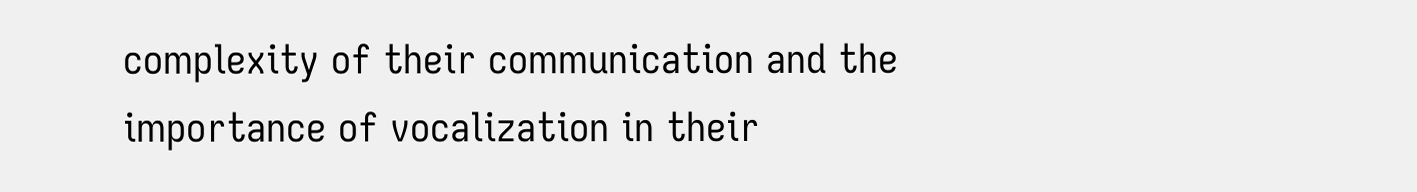complexity of their communication and the importance of vocalization in their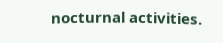nocturnal activities.